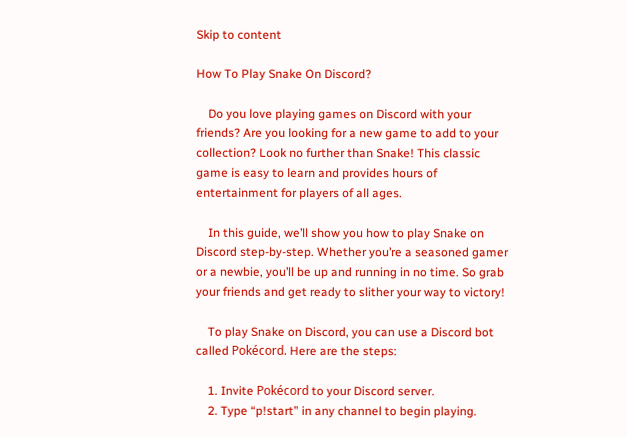Skip to content

How To Play Snake On Discord?

    Do you love playing games on Discord with your friends? Are you looking for a new game to add to your collection? Look no further than Snake! This classic game is easy to learn and provides hours of entertainment for players of all ages.

    In this guide, we’ll show you how to play Snake on Discord step-by-step. Whether you’re a seasoned gamer or a newbie, you’ll be up and running in no time. So grab your friends and get ready to slither your way to victory!

    To play Snake on Discord, you can use a Discord bot called Pokécord. Here are the steps:

    1. Invite Pokécord to your Discord server.
    2. Type “p!start” in any channel to begin playing.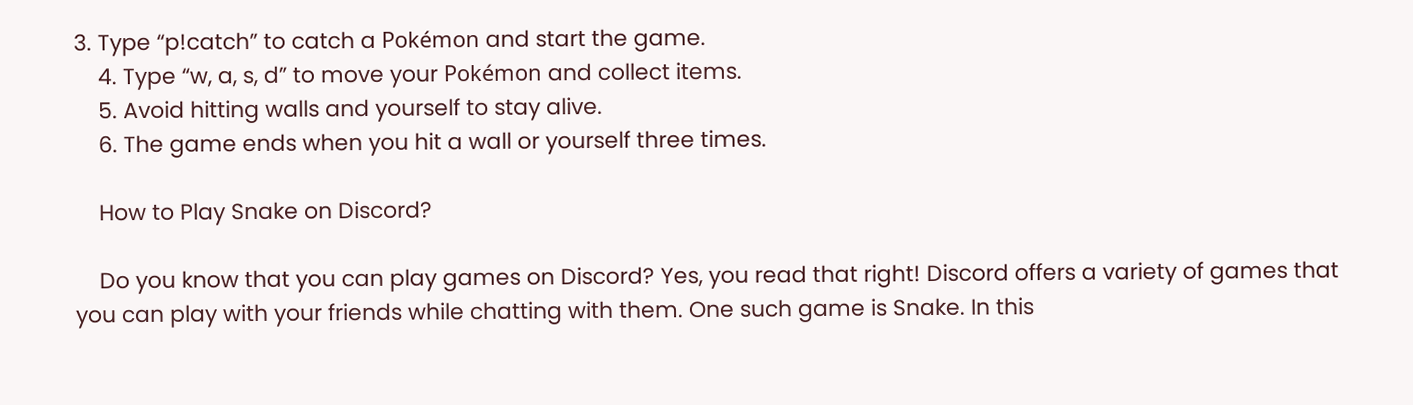3. Type “p!catch” to catch a Pokémon and start the game.
    4. Type “w, a, s, d” to move your Pokémon and collect items.
    5. Avoid hitting walls and yourself to stay alive.
    6. The game ends when you hit a wall or yourself three times.

    How to Play Snake on Discord?

    Do you know that you can play games on Discord? Yes, you read that right! Discord offers a variety of games that you can play with your friends while chatting with them. One such game is Snake. In this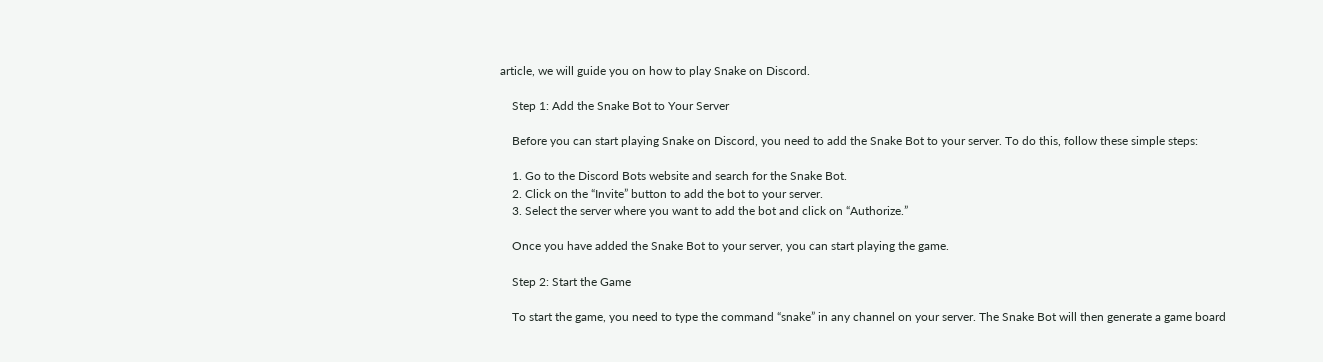article, we will guide you on how to play Snake on Discord.

    Step 1: Add the Snake Bot to Your Server

    Before you can start playing Snake on Discord, you need to add the Snake Bot to your server. To do this, follow these simple steps:

    1. Go to the Discord Bots website and search for the Snake Bot.
    2. Click on the “Invite” button to add the bot to your server.
    3. Select the server where you want to add the bot and click on “Authorize.”

    Once you have added the Snake Bot to your server, you can start playing the game.

    Step 2: Start the Game

    To start the game, you need to type the command “snake” in any channel on your server. The Snake Bot will then generate a game board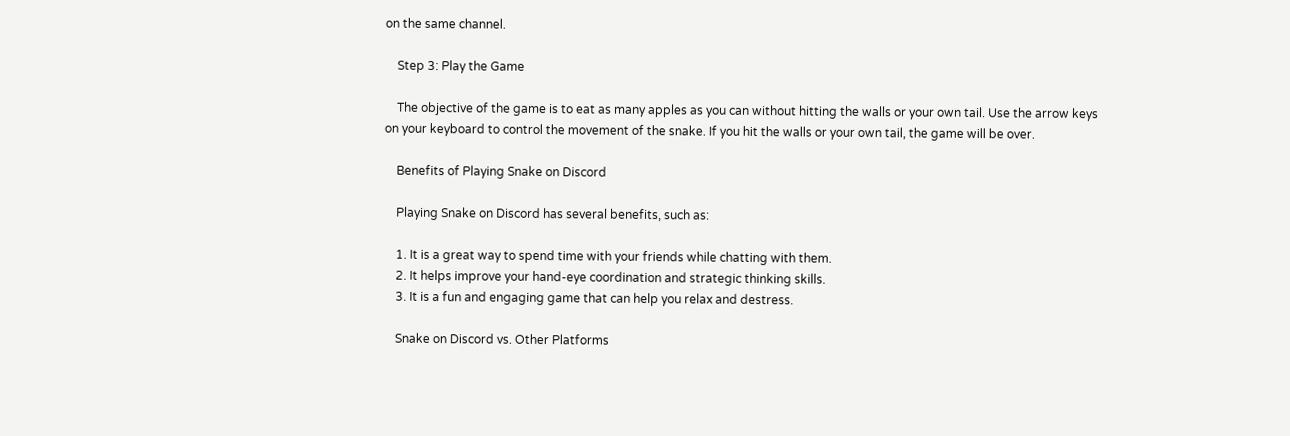on the same channel.

    Step 3: Play the Game

    The objective of the game is to eat as many apples as you can without hitting the walls or your own tail. Use the arrow keys on your keyboard to control the movement of the snake. If you hit the walls or your own tail, the game will be over.

    Benefits of Playing Snake on Discord

    Playing Snake on Discord has several benefits, such as:

    1. It is a great way to spend time with your friends while chatting with them.
    2. It helps improve your hand-eye coordination and strategic thinking skills.
    3. It is a fun and engaging game that can help you relax and destress.

    Snake on Discord vs. Other Platforms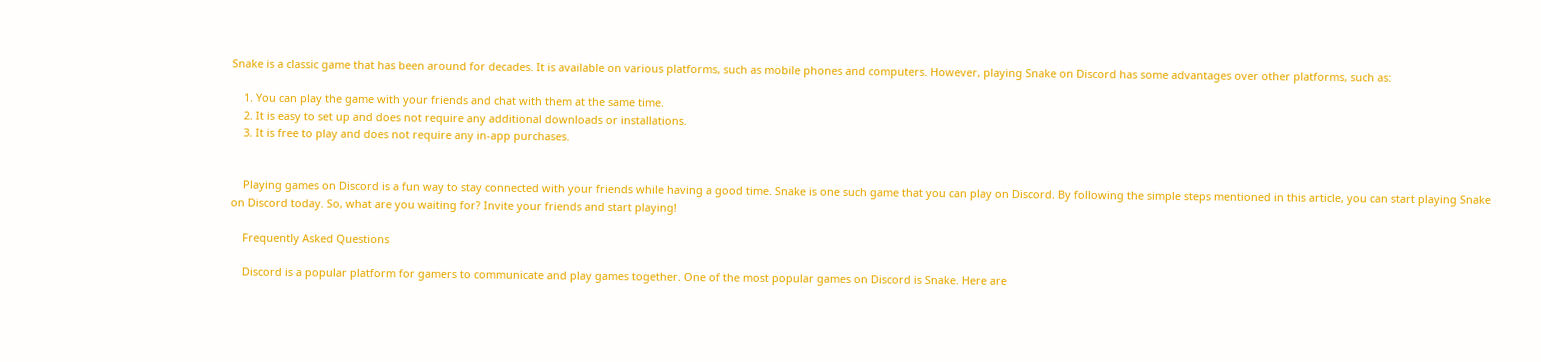Snake is a classic game that has been around for decades. It is available on various platforms, such as mobile phones and computers. However, playing Snake on Discord has some advantages over other platforms, such as:

    1. You can play the game with your friends and chat with them at the same time.
    2. It is easy to set up and does not require any additional downloads or installations.
    3. It is free to play and does not require any in-app purchases.


    Playing games on Discord is a fun way to stay connected with your friends while having a good time. Snake is one such game that you can play on Discord. By following the simple steps mentioned in this article, you can start playing Snake on Discord today. So, what are you waiting for? Invite your friends and start playing!

    Frequently Asked Questions

    Discord is a popular platform for gamers to communicate and play games together. One of the most popular games on Discord is Snake. Here are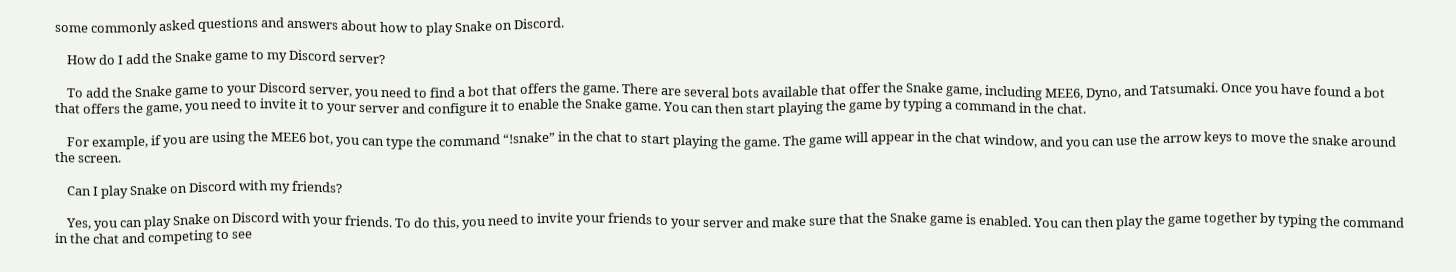some commonly asked questions and answers about how to play Snake on Discord.

    How do I add the Snake game to my Discord server?

    To add the Snake game to your Discord server, you need to find a bot that offers the game. There are several bots available that offer the Snake game, including MEE6, Dyno, and Tatsumaki. Once you have found a bot that offers the game, you need to invite it to your server and configure it to enable the Snake game. You can then start playing the game by typing a command in the chat.

    For example, if you are using the MEE6 bot, you can type the command “!snake” in the chat to start playing the game. The game will appear in the chat window, and you can use the arrow keys to move the snake around the screen.

    Can I play Snake on Discord with my friends?

    Yes, you can play Snake on Discord with your friends. To do this, you need to invite your friends to your server and make sure that the Snake game is enabled. You can then play the game together by typing the command in the chat and competing to see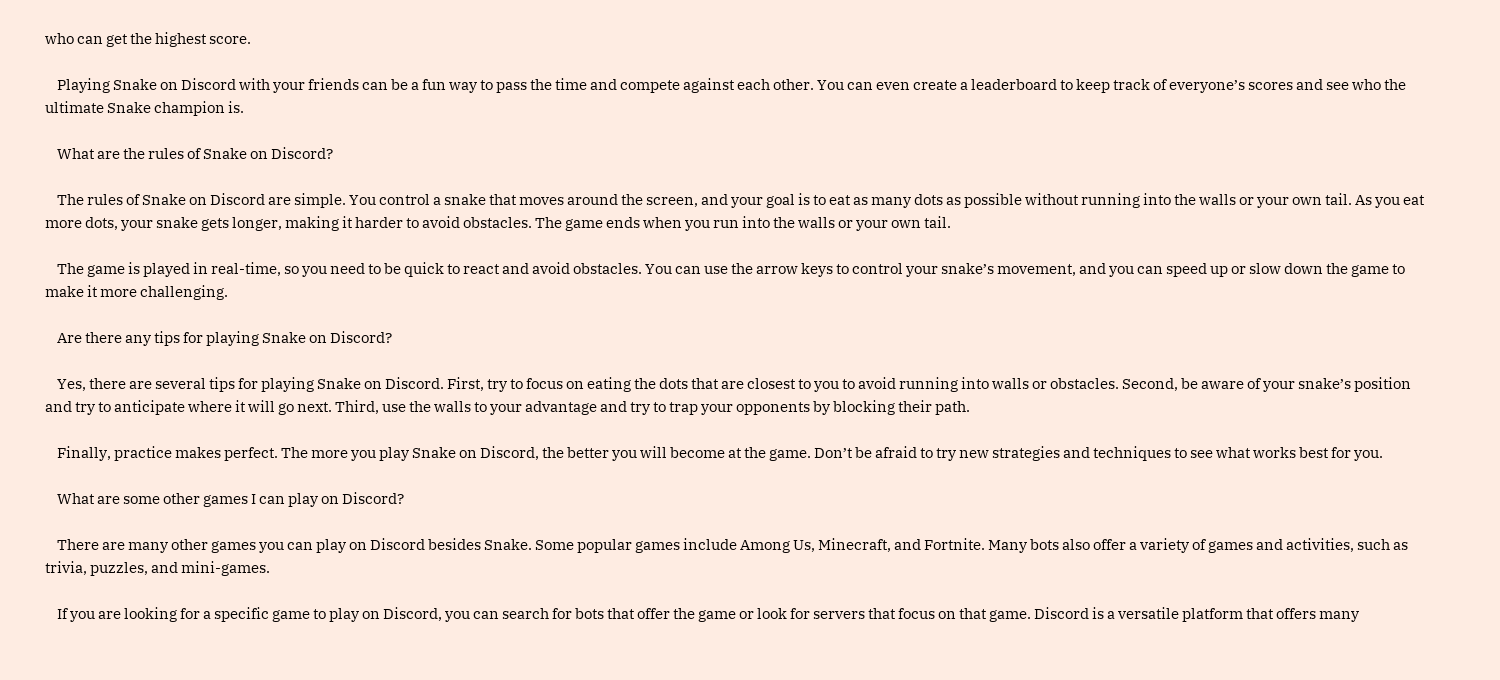who can get the highest score.

    Playing Snake on Discord with your friends can be a fun way to pass the time and compete against each other. You can even create a leaderboard to keep track of everyone’s scores and see who the ultimate Snake champion is.

    What are the rules of Snake on Discord?

    The rules of Snake on Discord are simple. You control a snake that moves around the screen, and your goal is to eat as many dots as possible without running into the walls or your own tail. As you eat more dots, your snake gets longer, making it harder to avoid obstacles. The game ends when you run into the walls or your own tail.

    The game is played in real-time, so you need to be quick to react and avoid obstacles. You can use the arrow keys to control your snake’s movement, and you can speed up or slow down the game to make it more challenging.

    Are there any tips for playing Snake on Discord?

    Yes, there are several tips for playing Snake on Discord. First, try to focus on eating the dots that are closest to you to avoid running into walls or obstacles. Second, be aware of your snake’s position and try to anticipate where it will go next. Third, use the walls to your advantage and try to trap your opponents by blocking their path.

    Finally, practice makes perfect. The more you play Snake on Discord, the better you will become at the game. Don’t be afraid to try new strategies and techniques to see what works best for you.

    What are some other games I can play on Discord?

    There are many other games you can play on Discord besides Snake. Some popular games include Among Us, Minecraft, and Fortnite. Many bots also offer a variety of games and activities, such as trivia, puzzles, and mini-games.

    If you are looking for a specific game to play on Discord, you can search for bots that offer the game or look for servers that focus on that game. Discord is a versatile platform that offers many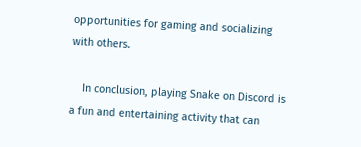opportunities for gaming and socializing with others.

    In conclusion, playing Snake on Discord is a fun and entertaining activity that can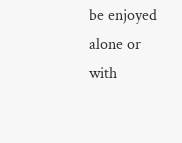be enjoyed alone or with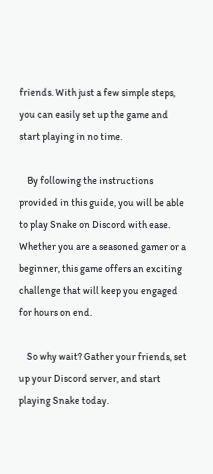friends. With just a few simple steps, you can easily set up the game and start playing in no time.

    By following the instructions provided in this guide, you will be able to play Snake on Discord with ease. Whether you are a seasoned gamer or a beginner, this game offers an exciting challenge that will keep you engaged for hours on end.

    So why wait? Gather your friends, set up your Discord server, and start playing Snake today.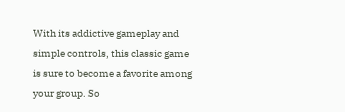With its addictive gameplay and simple controls, this classic game is sure to become a favorite among your group. So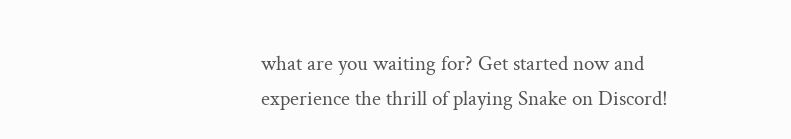what are you waiting for? Get started now and experience the thrill of playing Snake on Discord!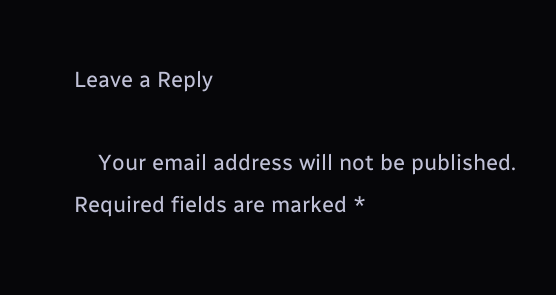Leave a Reply

    Your email address will not be published. Required fields are marked *